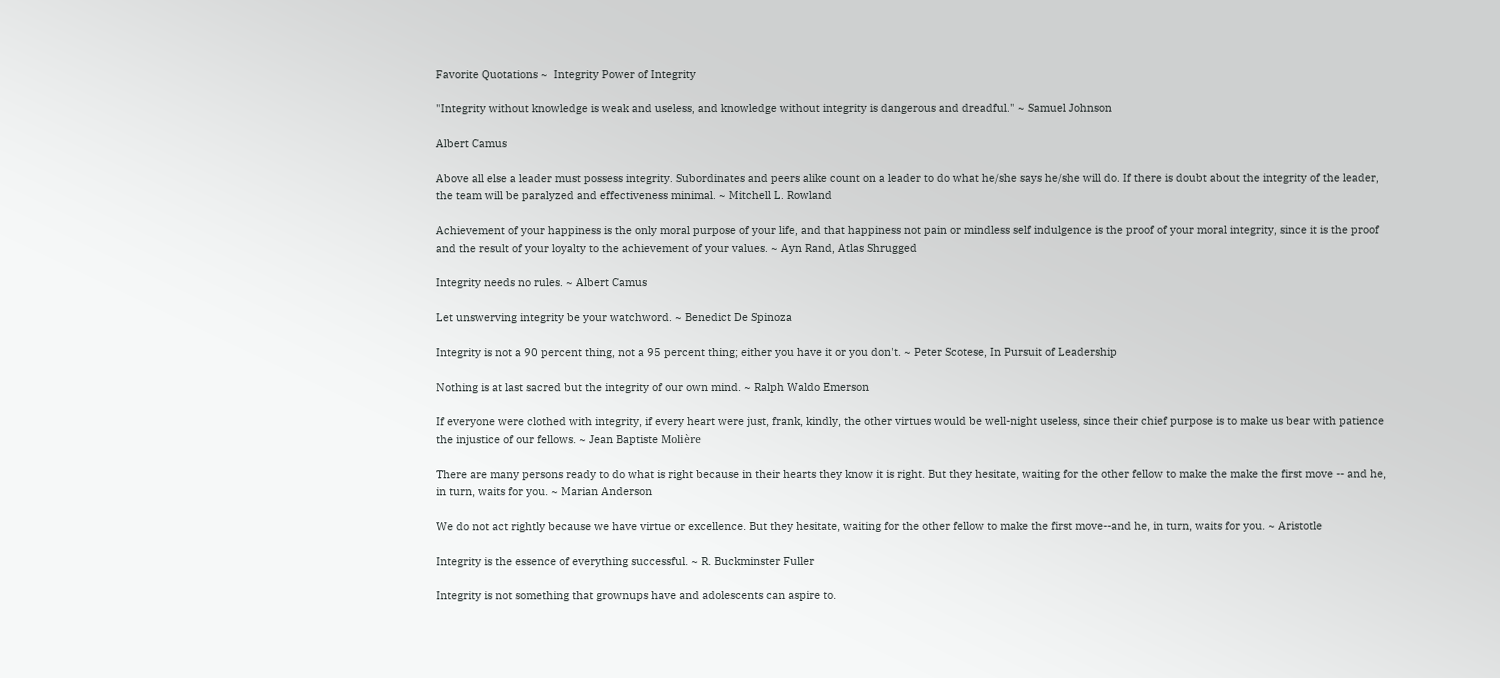Favorite Quotations ~  Integrity Power of Integrity

"Integrity without knowledge is weak and useless, and knowledge without integrity is dangerous and dreadful." ~ Samuel Johnson

Albert Camus

Above all else a leader must possess integrity. Subordinates and peers alike count on a leader to do what he/she says he/she will do. If there is doubt about the integrity of the leader, the team will be paralyzed and effectiveness minimal. ~ Mitchell L. Rowland

Achievement of your happiness is the only moral purpose of your life, and that happiness not pain or mindless self indulgence is the proof of your moral integrity, since it is the proof and the result of your loyalty to the achievement of your values. ~ Ayn Rand, Atlas Shrugged

Integrity needs no rules. ~ Albert Camus

Let unswerving integrity be your watchword. ~ Benedict De Spinoza

Integrity is not a 90 percent thing, not a 95 percent thing; either you have it or you don't. ~ Peter Scotese, In Pursuit of Leadership

Nothing is at last sacred but the integrity of our own mind. ~ Ralph Waldo Emerson

If everyone were clothed with integrity, if every heart were just, frank, kindly, the other virtues would be well-night useless, since their chief purpose is to make us bear with patience the injustice of our fellows. ~ Jean Baptiste Molière

There are many persons ready to do what is right because in their hearts they know it is right. But they hesitate, waiting for the other fellow to make the make the first move -- and he, in turn, waits for you. ~ Marian Anderson

We do not act rightly because we have virtue or excellence. But they hesitate, waiting for the other fellow to make the first move--and he, in turn, waits for you. ~ Aristotle

Integrity is the essence of everything successful. ~ R. Buckminster Fuller

Integrity is not something that grownups have and adolescents can aspire to.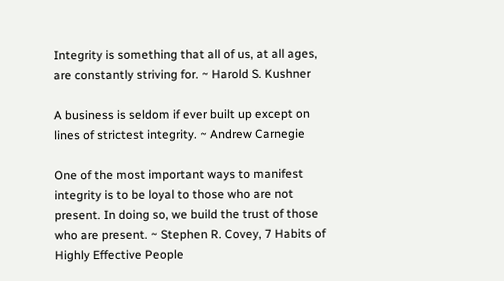Integrity is something that all of us, at all ages, are constantly striving for. ~ Harold S. Kushner

A business is seldom if ever built up except on lines of strictest integrity. ~ Andrew Carnegie

One of the most important ways to manifest integrity is to be loyal to those who are not present. In doing so, we build the trust of those who are present. ~ Stephen R. Covey, 7 Habits of Highly Effective People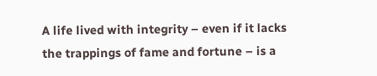A life lived with integrity – even if it lacks the trappings of fame and fortune – is a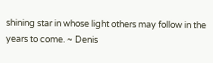shining star in whose light others may follow in the years to come. ~ Denis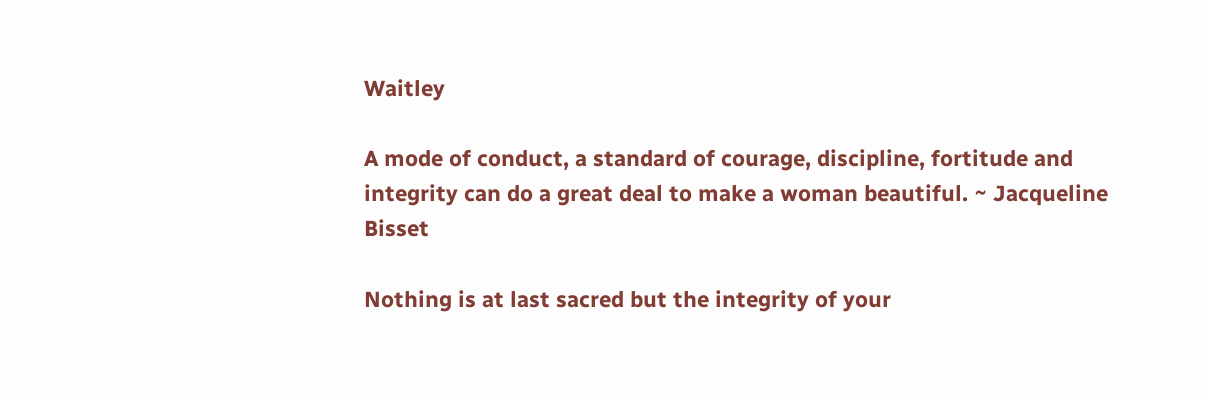Waitley

A mode of conduct, a standard of courage, discipline, fortitude and integrity can do a great deal to make a woman beautiful. ~ Jacqueline Bisset

Nothing is at last sacred but the integrity of your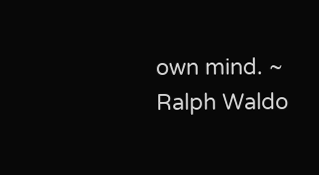own mind. ~ Ralph Waldo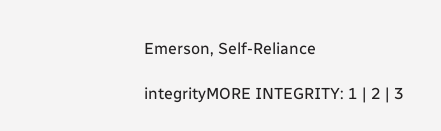Emerson, Self-Reliance

integrityMORE INTEGRITY: 1 | 2 | 3